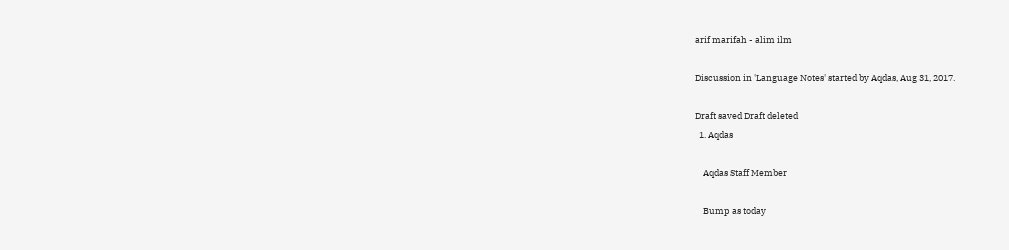arif marifah - alim ilm

Discussion in 'Language Notes' started by Aqdas, Aug 31, 2017.

Draft saved Draft deleted
  1. Aqdas

    Aqdas Staff Member

    Bump as today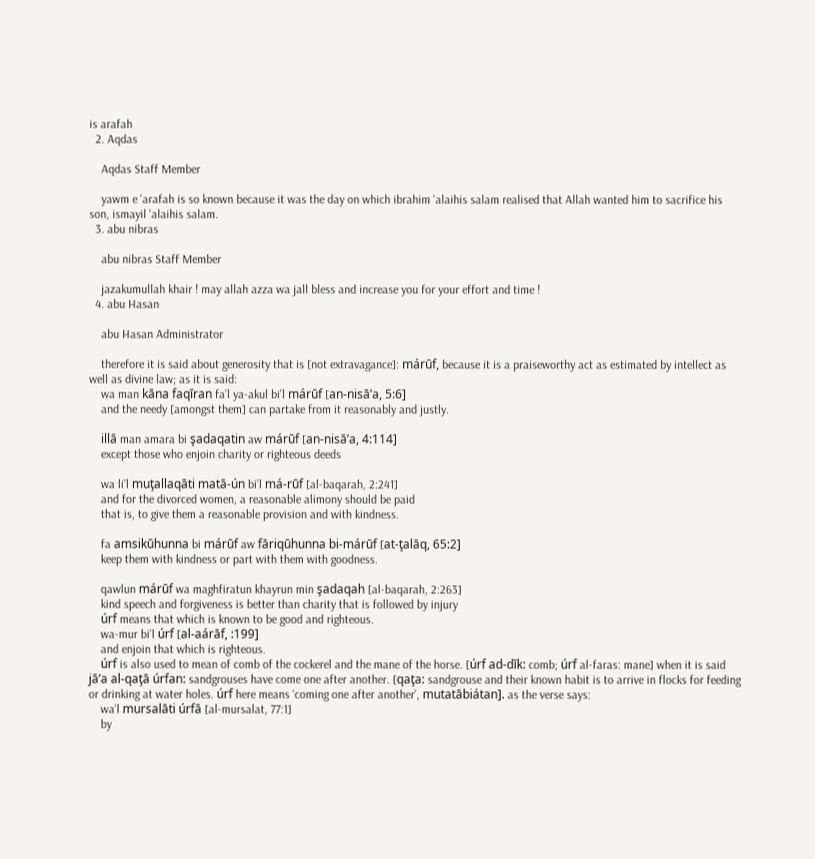is arafah
  2. Aqdas

    Aqdas Staff Member

    yawm e 'arafah is so known because it was the day on which ibrahim 'alaihis salam realised that Allah wanted him to sacrifice his son, ismayil 'alaihis salam.
  3. abu nibras

    abu nibras Staff Member

    jazakumullah khair ! may allah azza wa jall bless and increase you for your effort and time !
  4. abu Hasan

    abu Hasan Administrator

    therefore it is said about generosity that is [not extravagance]: márūf, because it is a praiseworthy act as estimated by intellect as well as divine law; as it is said:
    wa man kāna faqīran fa’l ya-akul bi’l márūf [an-nisā’a, 5:6]
    and the needy [amongst them] can partake from it reasonably and justly.

    illā man amara bi şadaqatin aw márūf [an-nisā’a, 4:114]
    except those who enjoin charity or righteous deeds

    wa li’l muţallaqāti matā-ún bi’l má-rūf [al-baqarah, 2:241]
    and for the divorced women, a reasonable alimony should be paid
    that is, to give them a reasonable provision and with kindness.

    fa amsikūhunna bi márūf aw fāriqūhunna bi-márūf [at-ţalāq, 65:2]
    keep them with kindness or part with them with goodness.

    qawlun márūf wa maghfiratun khayrun min şadaqah [al-baqarah, 2:263]
    kind speech and forgiveness is better than charity that is followed by injury
    úrf means that which is known to be good and righteous.
    wa-mur bi’l úrf [al-aárāf, :199]
    and enjoin that which is righteous.
    úrf is also used to mean of comb of the cockerel and the mane of the horse. [úrf ad-dīk: comb; úrf al-faras: mane] when it is said jā’a al-qaţā úrfan: sandgrouses have come one after another. [qaţa: sandgrouse and their known habit is to arrive in flocks for feeding or drinking at water holes. úrf here means ‘coming one after another’, mutatābiátan]. as the verse says:
    wa’l mursalāti úrfā [al-mursalat, 77:1]
    by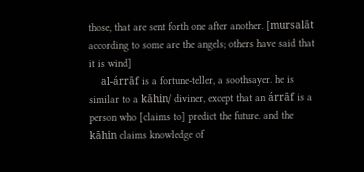those, that are sent forth one after another. [mursalāt according to some are the angels; others have said that it is wind]
    al-árrāf is a fortune-teller, a soothsayer. he is similar to a kāhin/ diviner, except that an árrāf is a person who [claims to] predict the future. and the kāhin claims knowledge of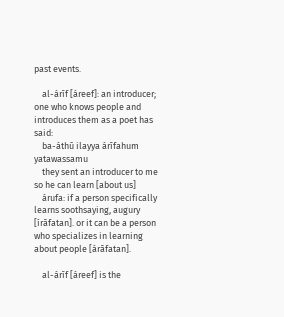past events.

    al-árīf [áreef]: an introducer; one who knows people and introduces them as a poet has said:
    ba-áthū ilayya árīfahum yatawassamu
    they sent an introducer to me so he can learn [about us]
    árufa: if a person specifically learns soothsaying, augury [írāfatan]. or it can be a person who specializes in learning about people [árāfatan].

    al-árīf [áreef] is the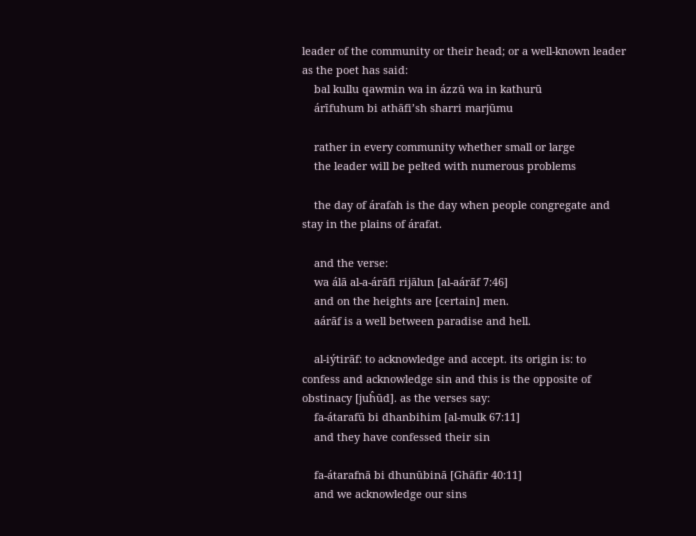leader of the community or their head; or a well-known leader as the poet has said:
    bal kullu qawmin wa in ázzū wa in kathurū
    árīfuhum bi athāfi’sh sharri marjūmu

    rather in every community whether small or large
    the leader will be pelted with numerous problems

    the day of árafah is the day when people congregate and stay in the plains of árafat.

    and the verse:
    wa álā al-a-árāfi rijālun [al-aárāf 7:46]
    and on the heights are [certain] men.
    aárāf is a well between paradise and hell.

    al-iýtirāf: to acknowledge and accept. its origin is: to confess and acknowledge sin and this is the opposite of obstinacy [juĥūd]. as the verses say:
    fa-átarafū bi dhanbihim [al-mulk 67:11]
    and they have confessed their sin

    fa-átarafnā bi dhunūbinā [Ghāfir 40:11]
    and we acknowledge our sins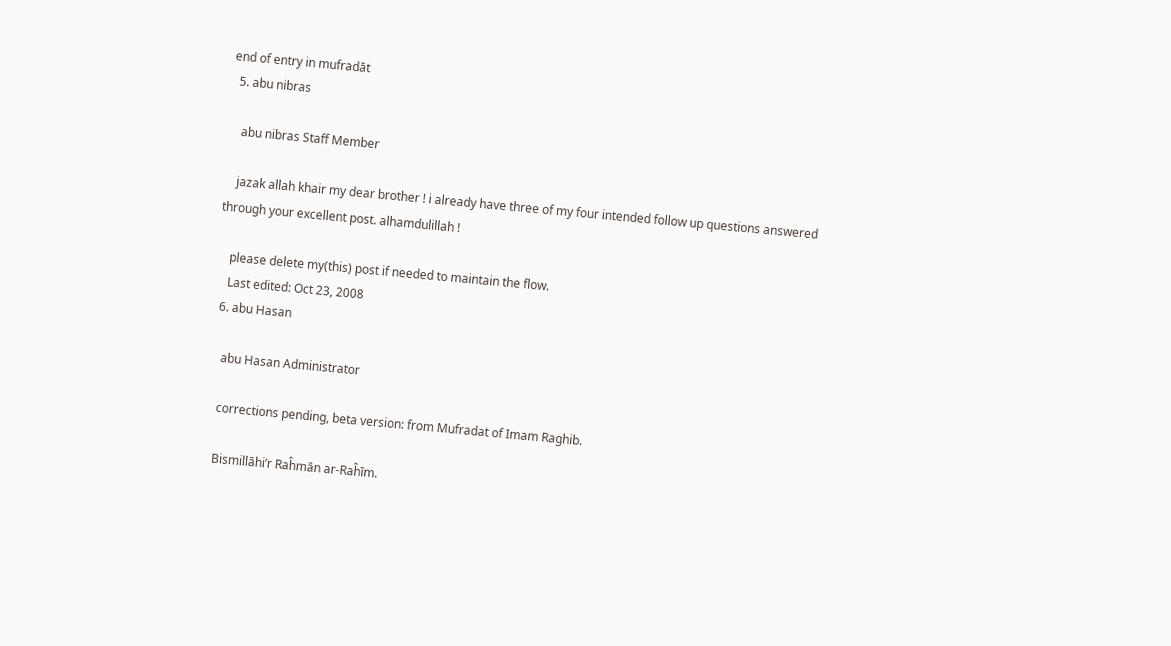end of entry in mufradāt
  5. abu nibras

    abu nibras Staff Member

    jazak allah khair my dear brother ! i already have three of my four intended follow up questions answered through your excellent post. alhamdulillah !

    please delete my(this) post if needed to maintain the flow.
    Last edited: Oct 23, 2008
  6. abu Hasan

    abu Hasan Administrator

    corrections pending, beta version: from Mufradat of Imam Raghib.

    Bismillāhi’r Raĥmān ar-Raĥīm.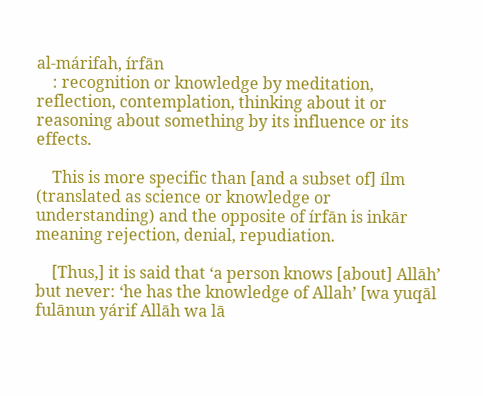al-márifah, írfān
    : recognition or knowledge by meditation, reflection, contemplation, thinking about it or reasoning about something by its influence or its effects.

    This is more specific than [and a subset of] ílm (translated as science or knowledge or understanding) and the opposite of írfān is inkār meaning rejection, denial, repudiation.

    [Thus,] it is said that ‘a person knows [about] Allāh’ but never: ‘he has the knowledge of Allah’ [wa yuqāl fulānun yárif Allāh wa lā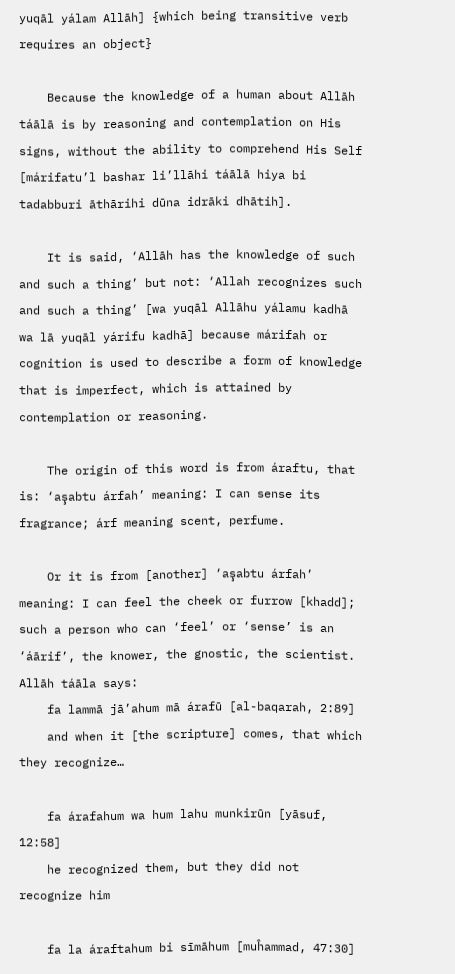yuqāl yálam Allāh] {which being transitive verb requires an object}

    Because the knowledge of a human about Allāh táālā is by reasoning and contemplation on His signs, without the ability to comprehend His Self [márifatu’l bashar li’llāhi táālā hiya bi tadabburi āthārihi dūna idrāki dhātih].

    It is said, ‘Allāh has the knowledge of such and such a thing’ but not: ‘Allah recognizes such and such a thing’ [wa yuqāl Allāhu yálamu kadhā wa lā yuqāl yárifu kadhā] because márifah or cognition is used to describe a form of knowledge that is imperfect, which is attained by contemplation or reasoning.

    The origin of this word is from áraftu, that is: ‘aşabtu árfah’ meaning: I can sense its fragrance; árf meaning scent, perfume.

    Or it is from [another] ‘aşabtu árfah’ meaning: I can feel the cheek or furrow [khadd]; such a person who can ‘feel’ or ‘sense’ is an ‘áārif’, the knower, the gnostic, the scientist. Allāh táāla says:
    fa lammā jā’ahum mā árafū [al-baqarah, 2:89]
    and when it [the scripture] comes, that which they recognize…

    fa árafahum wa hum lahu munkirūn [yāsuf, 12:58]
    he recognized them, but they did not recognize him

    fa la áraftahum bi sīmāhum [muĥammad, 47:30]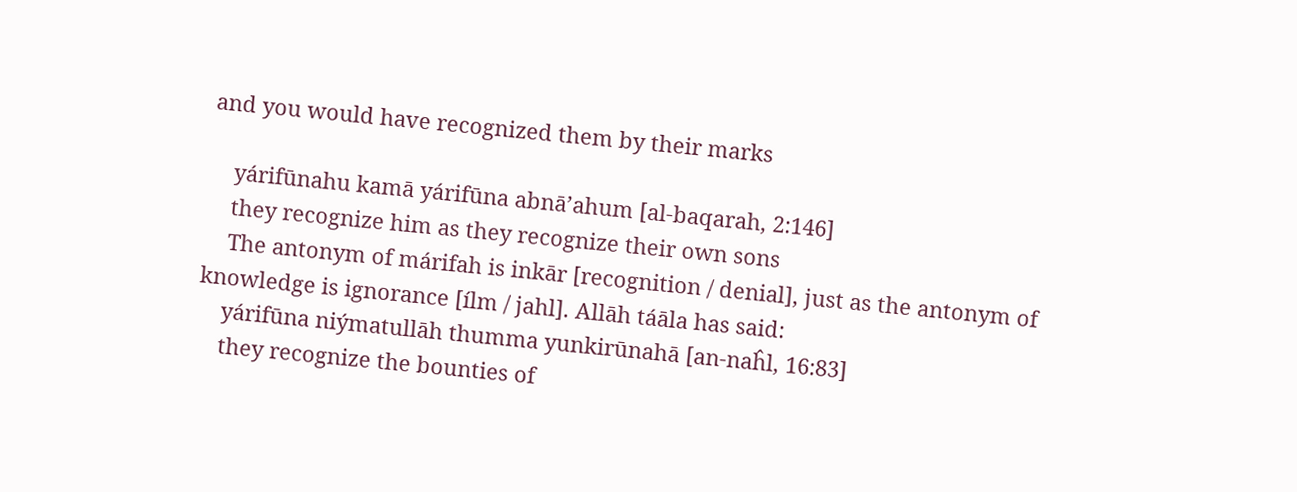and you would have recognized them by their marks

    yárifūnahu kamā yárifūna abnā’ahum [al-baqarah, 2:146]
    they recognize him as they recognize their own sons
    The antonym of márifah is inkār [recognition / denial], just as the antonym of knowledge is ignorance [ílm / jahl]. Allāh táāla has said:
    yárifūna niýmatullāh thumma yunkirūnahā [an-naĥl, 16:83]
    they recognize the bounties of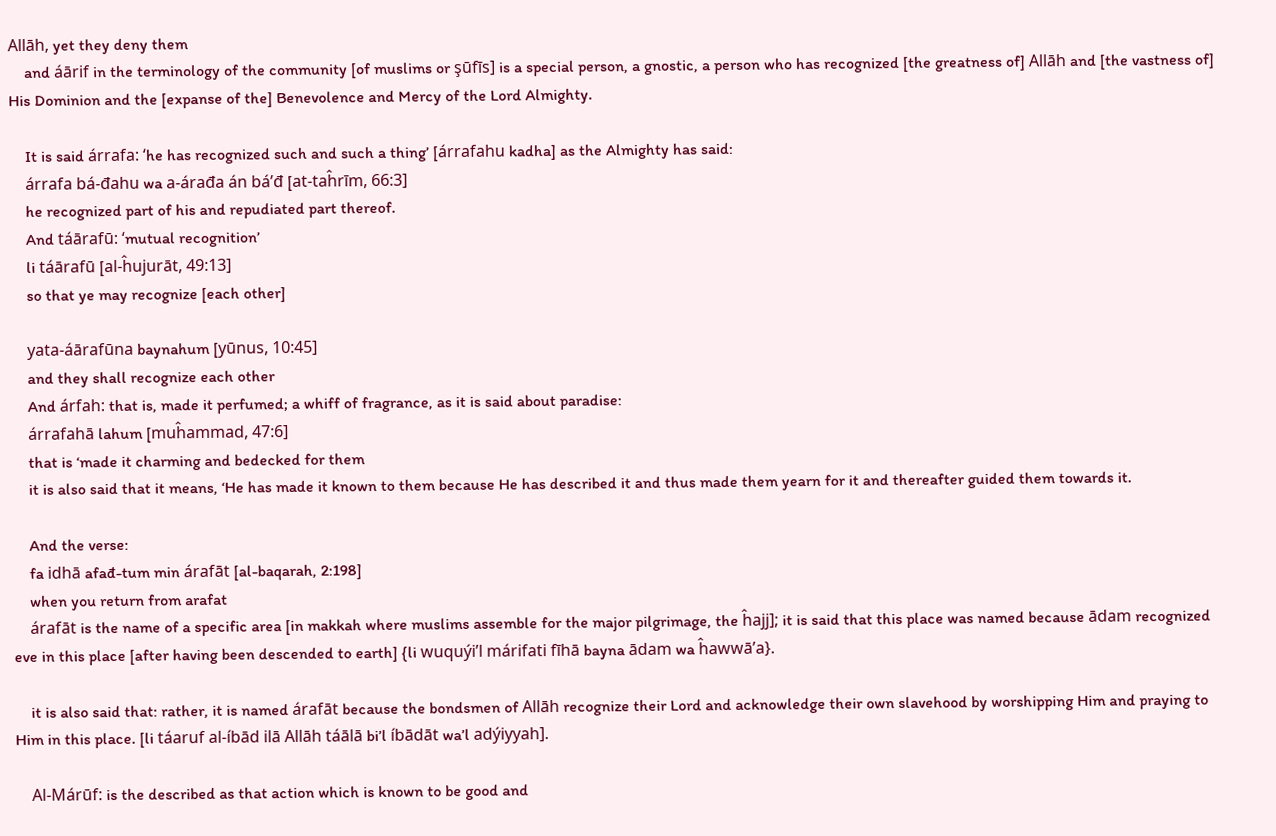Allāh, yet they deny them
    and áārif in the terminology of the community [of muslims or şūfīs] is a special person, a gnostic, a person who has recognized [the greatness of] Allāh and [the vastness of] His Dominion and the [expanse of the] Benevolence and Mercy of the Lord Almighty.

    It is said árrafa: ‘he has recognized such and such a thing’ [árrafahu kadha] as the Almighty has said:
    árrafa bá-đahu wa a-árađa án bá’đ [at-taĥrīm, 66:3]
    he recognized part of his and repudiated part thereof.
    And táārafū: ‘mutual recognition’
    li táārafū [al-ĥujurāt, 49:13]
    so that ye may recognize [each other]

    yata-áārafūna baynahum [yūnus, 10:45]
    and they shall recognize each other
    And árfah: that is, made it perfumed; a whiff of fragrance, as it is said about paradise:
    árrafahā lahum [muĥammad, 47:6]
    that is ‘made it charming and bedecked for them
    it is also said that it means, ‘He has made it known to them because He has described it and thus made them yearn for it and thereafter guided them towards it.

    And the verse:
    fa idhā afađ-tum min árafāt [al-baqarah, 2:198]
    when you return from arafat
    árafāt is the name of a specific area [in makkah where muslims assemble for the major pilgrimage, the ĥajj]; it is said that this place was named because ādam recognized eve in this place [after having been descended to earth] {li wuquýi’l márifati fīhā bayna ādam wa ĥawwā’a}.

    it is also said that: rather, it is named árafāt because the bondsmen of Allāh recognize their Lord and acknowledge their own slavehood by worshipping Him and praying to Him in this place. [li táaruf al-íbād ilā Allāh táālā bi’l íbādāt wa’l adýiyyah].

    Al-Márūf: is the described as that action which is known to be good and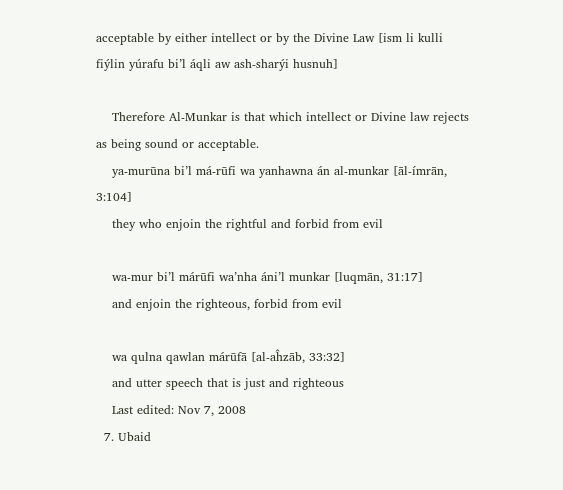acceptable by either intellect or by the Divine Law [ism li kulli fiýlin yúrafu bi’l áqli aw ash-sharýi husnuh]

    Therefore Al-Munkar is that which intellect or Divine law rejects as being sound or acceptable.
    ya-murūna bi’l má-rūfi wa yanhawna án al-munkar [āl-ímrān, 3:104]
    they who enjoin the rightful and forbid from evil

    wa-mur bi’l márūfi wa’nha áni’l munkar [luqmān, 31:17]
    and enjoin the righteous, forbid from evil

    wa qulna qawlan márūfā [al-aĥzāb, 33:32]
    and utter speech that is just and righteous
    Last edited: Nov 7, 2008
  7. Ubaid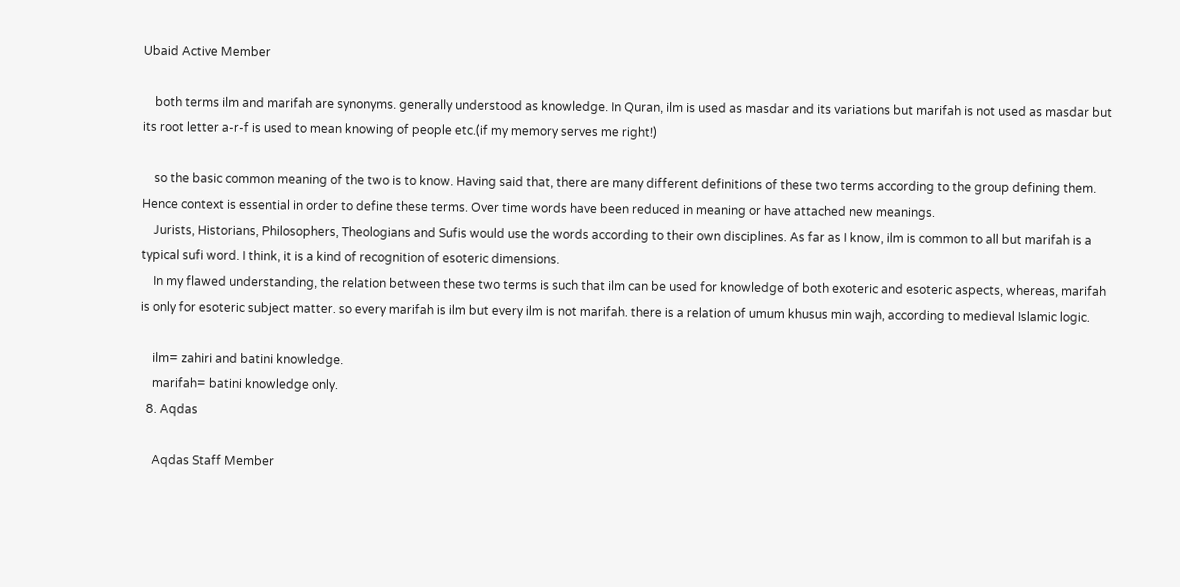Ubaid Active Member

    both terms ilm and marifah are synonyms. generally understood as knowledge. In Quran, ilm is used as masdar and its variations but marifah is not used as masdar but its root letter a-r-f is used to mean knowing of people etc.(if my memory serves me right!)

    so the basic common meaning of the two is to know. Having said that, there are many different definitions of these two terms according to the group defining them. Hence context is essential in order to define these terms. Over time words have been reduced in meaning or have attached new meanings.
    Jurists, Historians, Philosophers, Theologians and Sufis would use the words according to their own disciplines. As far as I know, ilm is common to all but marifah is a typical sufi word. I think, it is a kind of recognition of esoteric dimensions.
    In my flawed understanding, the relation between these two terms is such that ilm can be used for knowledge of both exoteric and esoteric aspects, whereas, marifah is only for esoteric subject matter. so every marifah is ilm but every ilm is not marifah. there is a relation of umum khusus min wajh, according to medieval Islamic logic.

    ilm= zahiri and batini knowledge.
    marifah= batini knowledge only.
  8. Aqdas

    Aqdas Staff Member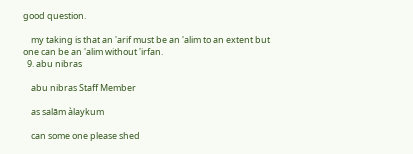good question.

    my taking is that an 'arif must be an 'alim to an extent but one can be an 'alim without 'irfan.
  9. abu nibras

    abu nibras Staff Member

    as salām àlaykum

    can some one please shed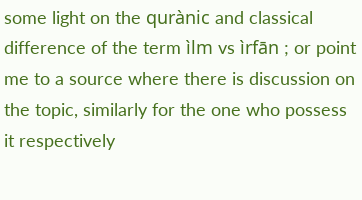some light on the qurànic and classical difference of the term ìlm vs ìrfān ; or point me to a source where there is discussion on the topic, similarly for the one who possess it respectively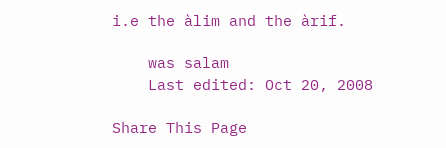i.e the àlim and the àrif.

    was salam
    Last edited: Oct 20, 2008

Share This Page